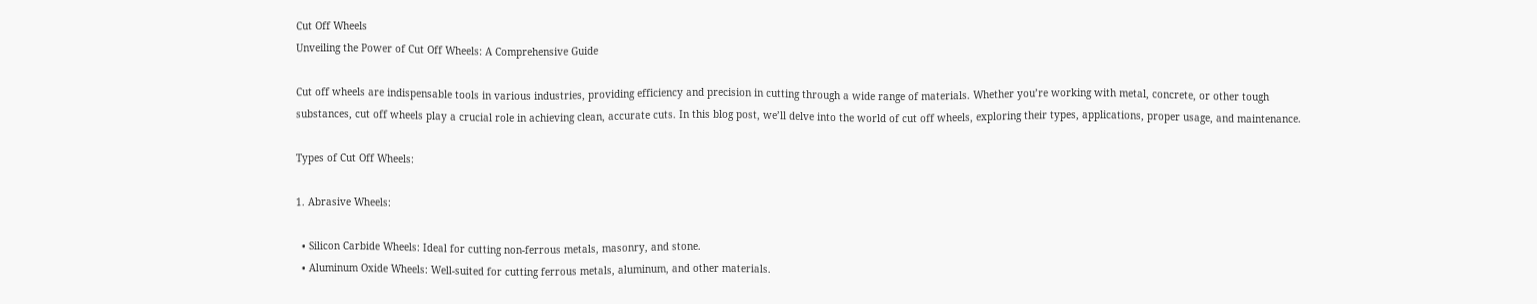Cut Off Wheels
Unveiling the Power of Cut Off Wheels: A Comprehensive Guide

Cut off wheels are indispensable tools in various industries, providing efficiency and precision in cutting through a wide range of materials. Whether you’re working with metal, concrete, or other tough substances, cut off wheels play a crucial role in achieving clean, accurate cuts. In this blog post, we’ll delve into the world of cut off wheels, exploring their types, applications, proper usage, and maintenance.

Types of Cut Off Wheels:

1. Abrasive Wheels:

  • Silicon Carbide Wheels: Ideal for cutting non-ferrous metals, masonry, and stone.
  • Aluminum Oxide Wheels: Well-suited for cutting ferrous metals, aluminum, and other materials.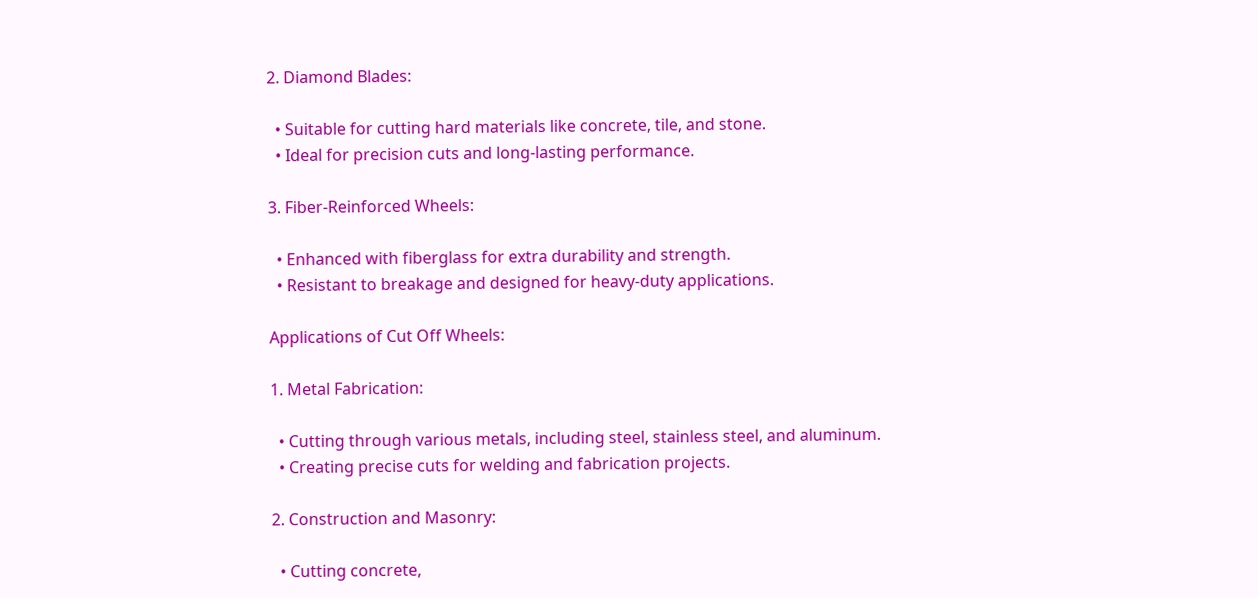2. Diamond Blades:

  • Suitable for cutting hard materials like concrete, tile, and stone.
  • Ideal for precision cuts and long-lasting performance.

3. Fiber-Reinforced Wheels:

  • Enhanced with fiberglass for extra durability and strength.
  • Resistant to breakage and designed for heavy-duty applications.

Applications of Cut Off Wheels:

1. Metal Fabrication:

  • Cutting through various metals, including steel, stainless steel, and aluminum.
  • Creating precise cuts for welding and fabrication projects.

2. Construction and Masonry:

  • Cutting concrete,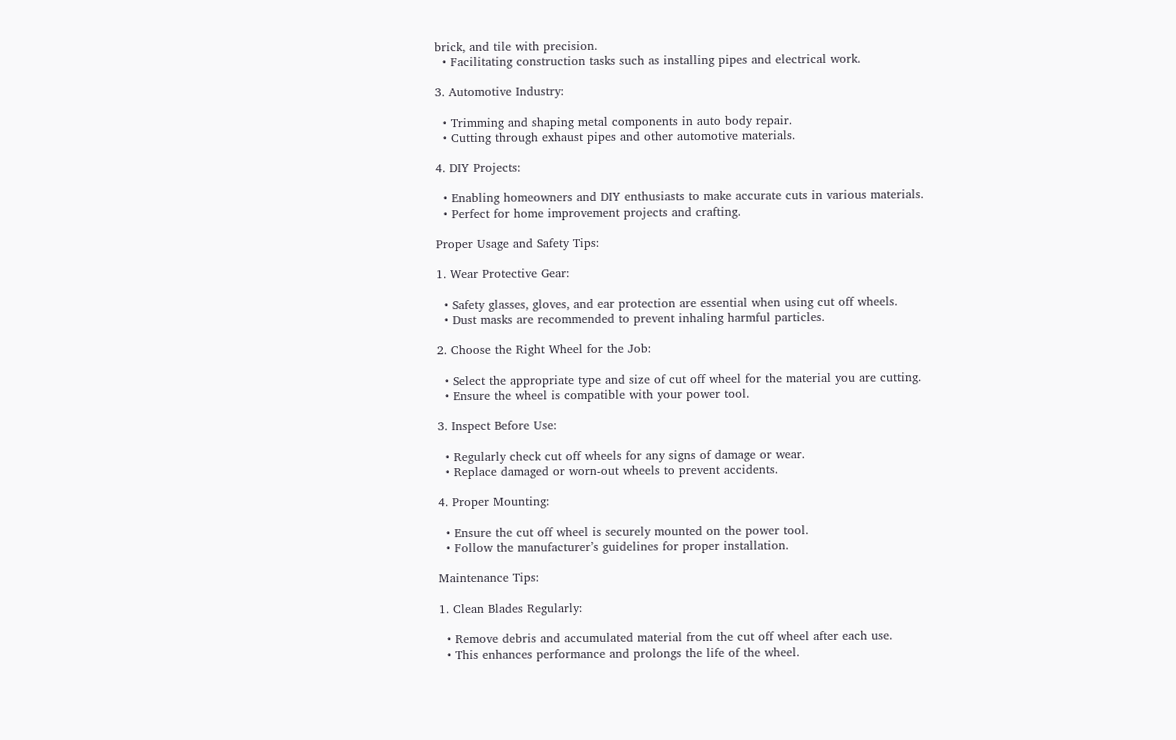brick, and tile with precision.
  • Facilitating construction tasks such as installing pipes and electrical work.

3. Automotive Industry:

  • Trimming and shaping metal components in auto body repair.
  • Cutting through exhaust pipes and other automotive materials.

4. DIY Projects:

  • Enabling homeowners and DIY enthusiasts to make accurate cuts in various materials.
  • Perfect for home improvement projects and crafting.

Proper Usage and Safety Tips:

1. Wear Protective Gear:

  • Safety glasses, gloves, and ear protection are essential when using cut off wheels.
  • Dust masks are recommended to prevent inhaling harmful particles.

2. Choose the Right Wheel for the Job:

  • Select the appropriate type and size of cut off wheel for the material you are cutting.
  • Ensure the wheel is compatible with your power tool.

3. Inspect Before Use:

  • Regularly check cut off wheels for any signs of damage or wear.
  • Replace damaged or worn-out wheels to prevent accidents.

4. Proper Mounting:

  • Ensure the cut off wheel is securely mounted on the power tool.
  • Follow the manufacturer’s guidelines for proper installation.

Maintenance Tips:

1. Clean Blades Regularly:

  • Remove debris and accumulated material from the cut off wheel after each use.
  • This enhances performance and prolongs the life of the wheel.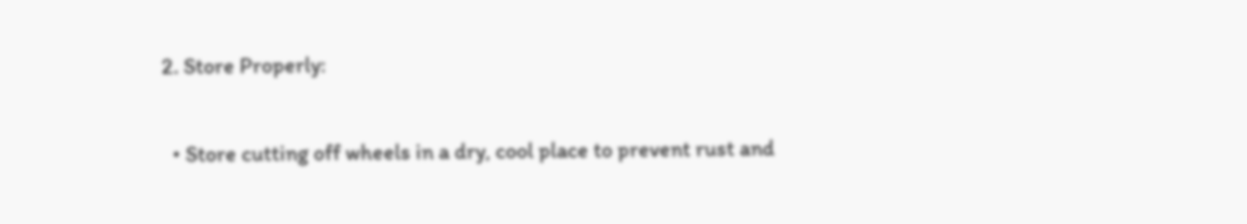2. Store Properly:

  • Store cutting off wheels in a dry, cool place to prevent rust and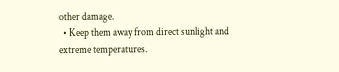other damage.
  • Keep them away from direct sunlight and extreme temperatures.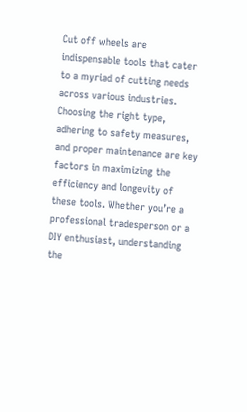Cut off wheels are indispensable tools that cater to a myriad of cutting needs across various industries. Choosing the right type, adhering to safety measures, and proper maintenance are key factors in maximizing the efficiency and longevity of these tools. Whether you’re a professional tradesperson or a DIY enthusiast, understanding the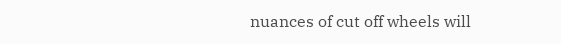nuances of cut off wheels will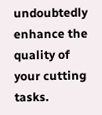undoubtedly enhance the quality of your cutting tasks.